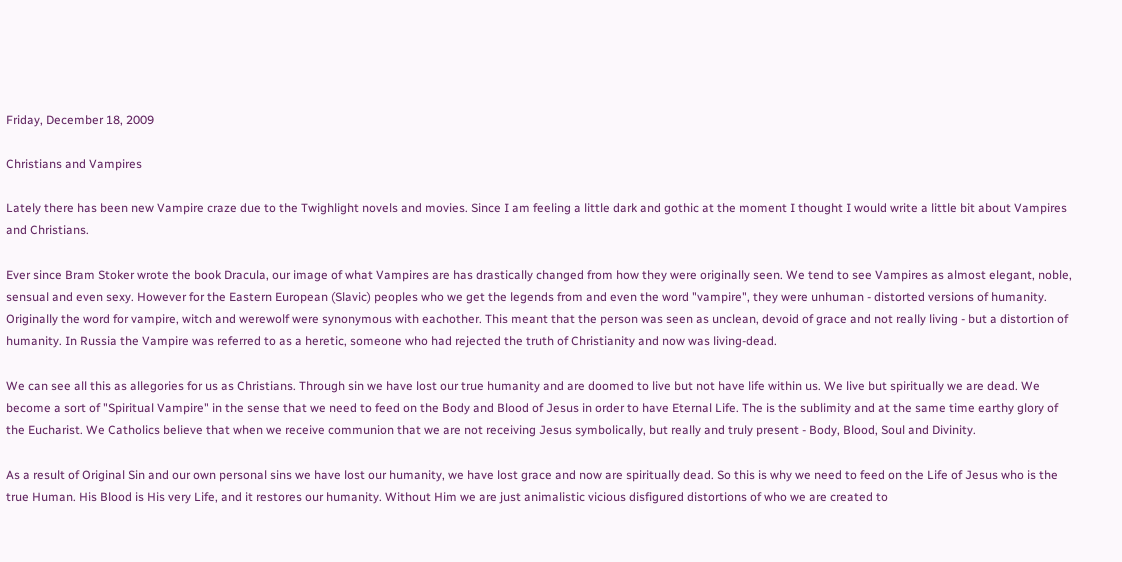Friday, December 18, 2009

Christians and Vampires

Lately there has been new Vampire craze due to the Twighlight novels and movies. Since I am feeling a little dark and gothic at the moment I thought I would write a little bit about Vampires and Christians.

Ever since Bram Stoker wrote the book Dracula, our image of what Vampires are has drastically changed from how they were originally seen. We tend to see Vampires as almost elegant, noble, sensual and even sexy. However for the Eastern European (Slavic) peoples who we get the legends from and even the word "vampire", they were unhuman - distorted versions of humanity. Originally the word for vampire, witch and werewolf were synonymous with eachother. This meant that the person was seen as unclean, devoid of grace and not really living - but a distortion of humanity. In Russia the Vampire was referred to as a heretic, someone who had rejected the truth of Christianity and now was living-dead.

We can see all this as allegories for us as Christians. Through sin we have lost our true humanity and are doomed to live but not have life within us. We live but spiritually we are dead. We become a sort of "Spiritual Vampire" in the sense that we need to feed on the Body and Blood of Jesus in order to have Eternal Life. The is the sublimity and at the same time earthy glory of the Eucharist. We Catholics believe that when we receive communion that we are not receiving Jesus symbolically, but really and truly present - Body, Blood, Soul and Divinity.

As a result of Original Sin and our own personal sins we have lost our humanity, we have lost grace and now are spiritually dead. So this is why we need to feed on the Life of Jesus who is the true Human. His Blood is His very Life, and it restores our humanity. Without Him we are just animalistic vicious disfigured distortions of who we are created to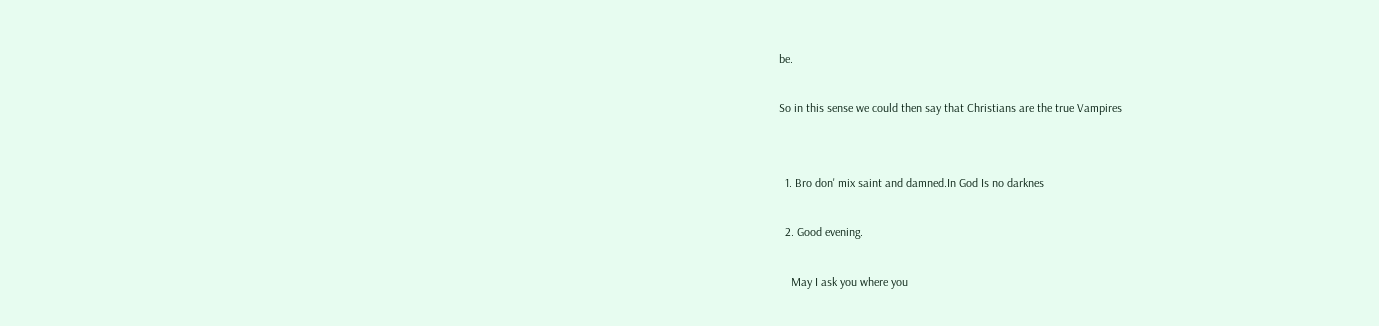be.

So in this sense we could then say that Christians are the true Vampires


  1. Bro don' mix saint and damned.In God Is no darknes

  2. Good evening.

    May I ask you where you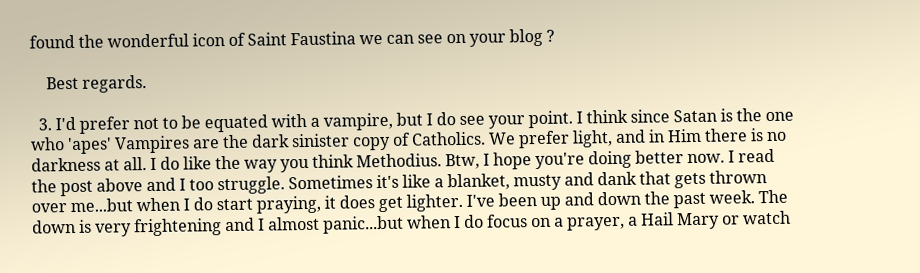found the wonderful icon of Saint Faustina we can see on your blog ?

    Best regards.

  3. I'd prefer not to be equated with a vampire, but I do see your point. I think since Satan is the one who 'apes' Vampires are the dark sinister copy of Catholics. We prefer light, and in Him there is no darkness at all. I do like the way you think Methodius. Btw, I hope you're doing better now. I read the post above and I too struggle. Sometimes it's like a blanket, musty and dank that gets thrown over me...but when I do start praying, it does get lighter. I've been up and down the past week. The down is very frightening and I almost panic...but when I do focus on a prayer, a Hail Mary or watch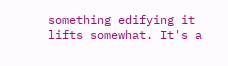something edifying it lifts somewhat. It's a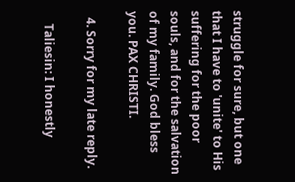struggle for sure, but one that I have to 'unite' to His suffering for the poor souls, and for the salvation of my family. God bless you. PAX CHRISTI.

  4. Sorry for my late reply.

    Taliesin: I honestly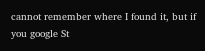cannot remember where I found it, but if you google St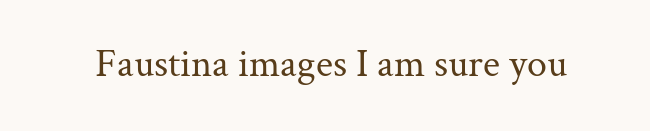Faustina images I am sure you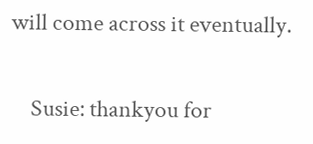will come across it eventually.

    Susie: thankyou for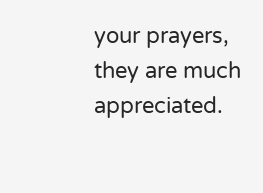your prayers, they are much appreciated.